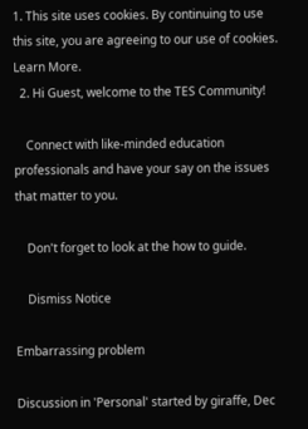1. This site uses cookies. By continuing to use this site, you are agreeing to our use of cookies. Learn More.
  2. Hi Guest, welcome to the TES Community!

    Connect with like-minded education professionals and have your say on the issues that matter to you.

    Don't forget to look at the how to guide.

    Dismiss Notice

Embarrassing problem

Discussion in 'Personal' started by giraffe, Dec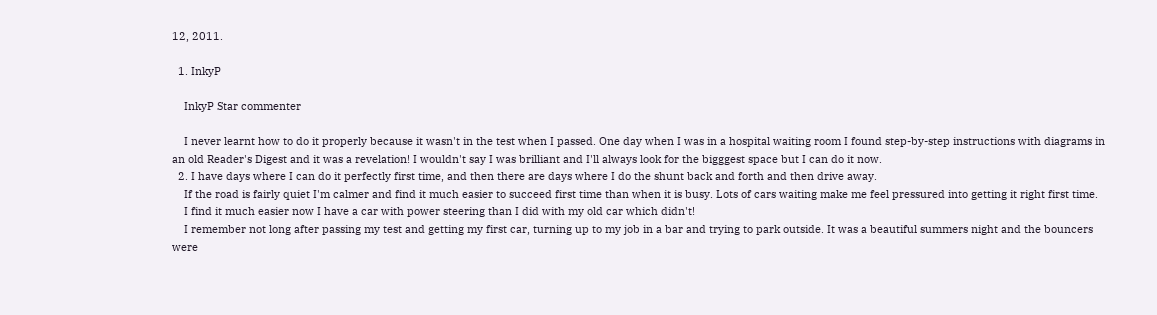12, 2011.

  1. InkyP

    InkyP Star commenter

    I never learnt how to do it properly because it wasn't in the test when I passed. One day when I was in a hospital waiting room I found step-by-step instructions with diagrams in an old Reader's Digest and it was a revelation! I wouldn't say I was brilliant and I'll always look for the bigggest space but I can do it now.
  2. I have days where I can do it perfectly first time, and then there are days where I do the shunt back and forth and then drive away.
    If the road is fairly quiet I'm calmer and find it much easier to succeed first time than when it is busy. Lots of cars waiting make me feel pressured into getting it right first time.
    I find it much easier now I have a car with power steering than I did with my old car which didn't!
    I remember not long after passing my test and getting my first car, turning up to my job in a bar and trying to park outside. It was a beautiful summers night and the bouncers were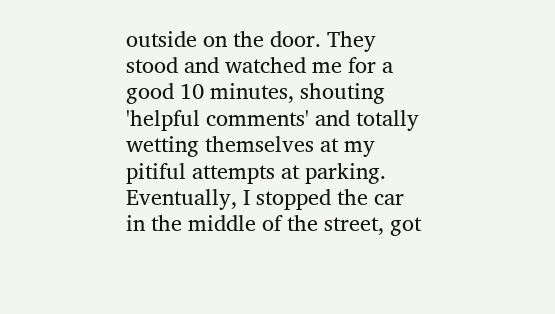outside on the door. They stood and watched me for a good 10 minutes, shouting 'helpful comments' and totally wetting themselves at my pitiful attempts at parking. Eventually, I stopped the car in the middle of the street, got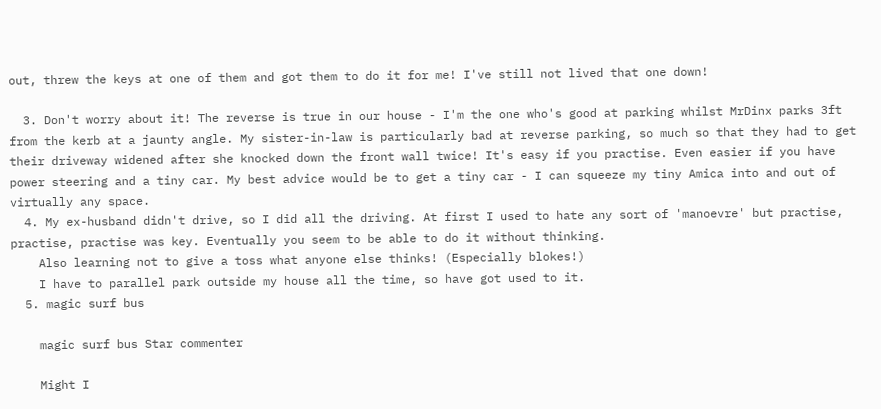out, threw the keys at one of them and got them to do it for me! I've still not lived that one down!

  3. Don't worry about it! The reverse is true in our house - I'm the one who's good at parking whilst MrDinx parks 3ft from the kerb at a jaunty angle. My sister-in-law is particularly bad at reverse parking, so much so that they had to get their driveway widened after she knocked down the front wall twice! It's easy if you practise. Even easier if you have power steering and a tiny car. My best advice would be to get a tiny car - I can squeeze my tiny Amica into and out of virtually any space.
  4. My ex-husband didn't drive, so I did all the driving. At first I used to hate any sort of 'manoevre' but practise, practise, practise was key. Eventually you seem to be able to do it without thinking.
    Also learning not to give a toss what anyone else thinks! (Especially blokes!)
    I have to parallel park outside my house all the time, so have got used to it.
  5. magic surf bus

    magic surf bus Star commenter

    Might I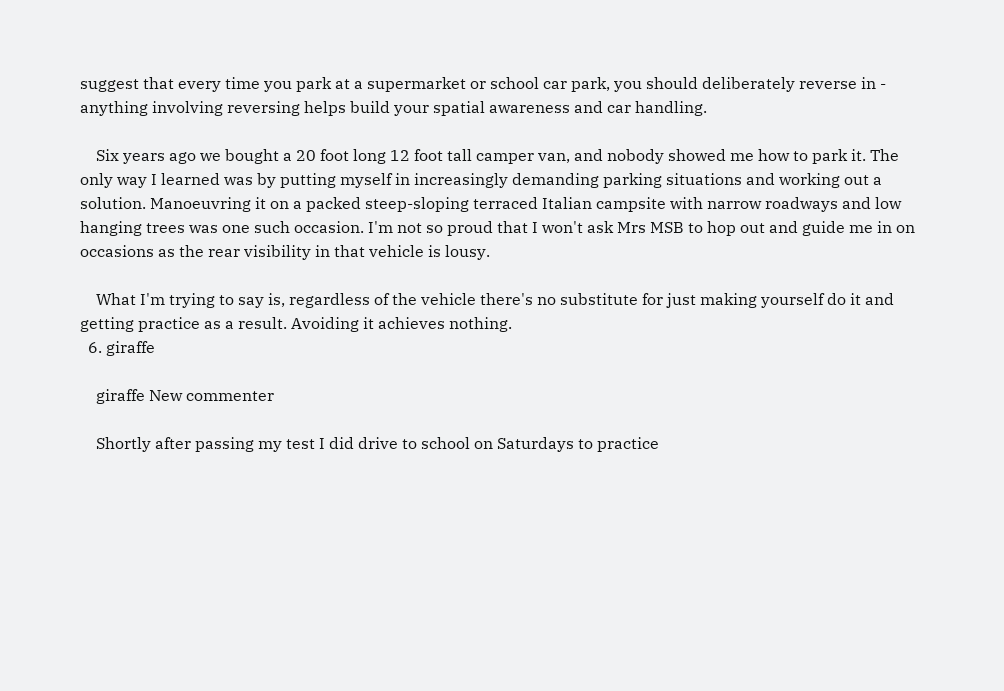suggest that every time you park at a supermarket or school car park, you should deliberately reverse in - anything involving reversing helps build your spatial awareness and car handling.

    Six years ago we bought a 20 foot long 12 foot tall camper van, and nobody showed me how to park it. The only way I learned was by putting myself in increasingly demanding parking situations and working out a solution. Manoeuvring it on a packed steep-sloping terraced Italian campsite with narrow roadways and low hanging trees was one such occasion. I'm not so proud that I won't ask Mrs MSB to hop out and guide me in on occasions as the rear visibility in that vehicle is lousy.

    What I'm trying to say is, regardless of the vehicle there's no substitute for just making yourself do it and getting practice as a result. Avoiding it achieves nothing.
  6. giraffe

    giraffe New commenter

    Shortly after passing my test I did drive to school on Saturdays to practice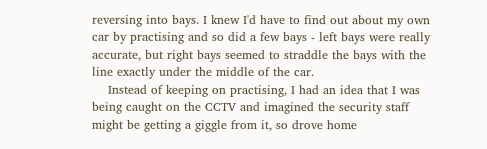reversing into bays. I knew I'd have to find out about my own car by practising and so did a few bays - left bays were really accurate, but right bays seemed to straddle the bays with the line exactly under the middle of the car.
    Instead of keeping on practising, I had an idea that I was being caught on the CCTV and imagined the security staff might be getting a giggle from it, so drove home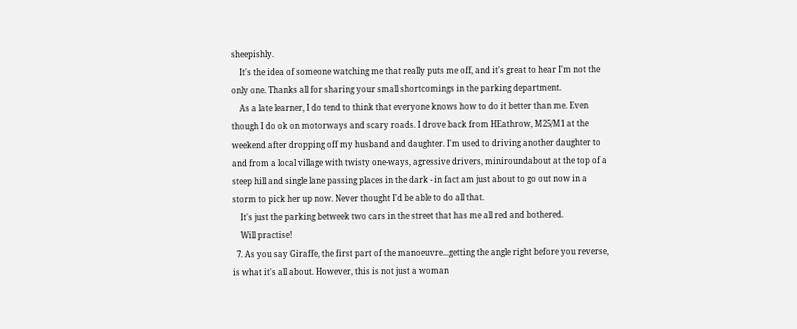sheepishly.
    It's the idea of someone watching me that really puts me off, and it's great to hear I'm not the only one. Thanks all for sharing your small shortcomings in the parking department.
    As a late learner, I do tend to think that everyone knows how to do it better than me. Even though I do ok on motorways and scary roads. I drove back from HEathrow, M25/M1 at the weekend after dropping off my husband and daughter. I'm used to driving another daughter to and from a local village with twisty one-ways, agressive drivers, miniroundabout at the top of a steep hill and single lane passing places in the dark - in fact am just about to go out now in a storm to pick her up now. Never thought I'd be able to do all that.
    It's just the parking betweek two cars in the street that has me all red and bothered.
    Will practise!
  7. As you say Giraffe, the first part of the manoeuvre...getting the angle right before you reverse, is what it's all about. However, this is not just a woman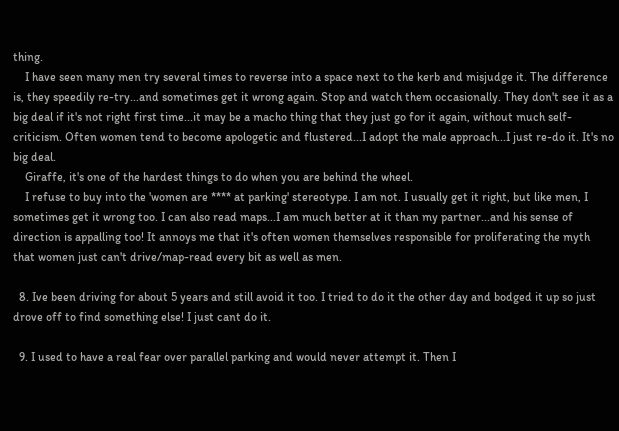thing.
    I have seen many men try several times to reverse into a space next to the kerb and misjudge it. The difference is, they speedily re-try...and sometimes get it wrong again. Stop and watch them occasionally. They don't see it as a big deal if it's not right first time...it may be a macho thing that they just go for it again, without much self-criticism. Often women tend to become apologetic and flustered...I adopt the male approach...I just re-do it. It's no big deal.
    Giraffe, it's one of the hardest things to do when you are behind the wheel.
    I refuse to buy into the 'women are **** at parking' stereotype. I am not. I usually get it right, but like men, I sometimes get it wrong too. I can also read maps...I am much better at it than my partner...and his sense of direction is appalling too! It annoys me that it's often women themselves responsible for proliferating the myth that women just can't drive/map-read every bit as well as men.

  8. Ive been driving for about 5 years and still avoid it too. I tried to do it the other day and bodged it up so just drove off to find something else! I just cant do it.

  9. I used to have a real fear over parallel parking and would never attempt it. Then I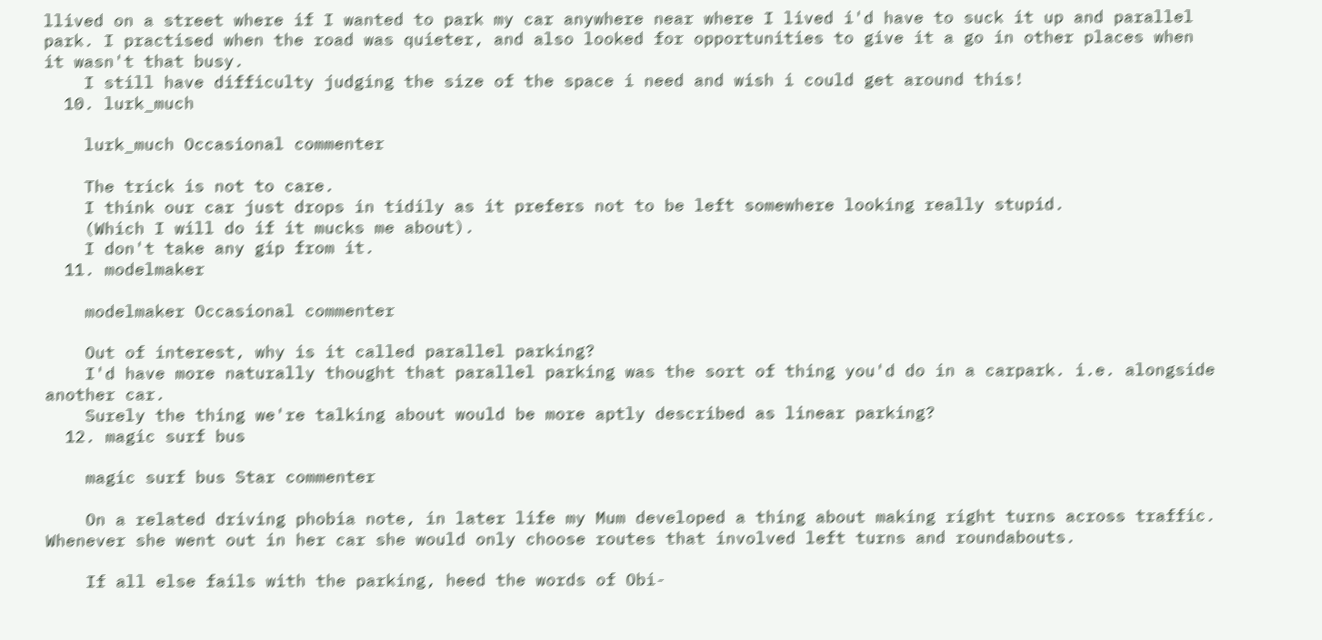llived on a street where if I wanted to park my car anywhere near where I lived i'd have to suck it up and parallel park. I practised when the road was quieter, and also looked for opportunities to give it a go in other places when it wasn't that busy.
    I still have difficulty judging the size of the space i need and wish i could get around this!
  10. lurk_much

    lurk_much Occasional commenter

    The trick is not to care.
    I think our car just drops in tidily as it prefers not to be left somewhere looking really stupid.
    (Which I will do if it mucks me about).
    I don't take any gip from it.
  11. modelmaker

    modelmaker Occasional commenter

    Out of interest, why is it called parallel parking?
    I'd have more naturally thought that parallel parking was the sort of thing you'd do in a carpark. i.e. alongside another car.
    Surely the thing we're talking about would be more aptly described as linear parking?
  12. magic surf bus

    magic surf bus Star commenter

    On a related driving phobia note, in later life my Mum developed a thing about making right turns across traffic. Whenever she went out in her car she would only choose routes that involved left turns and roundabouts.

    If all else fails with the parking, heed the words of Obi-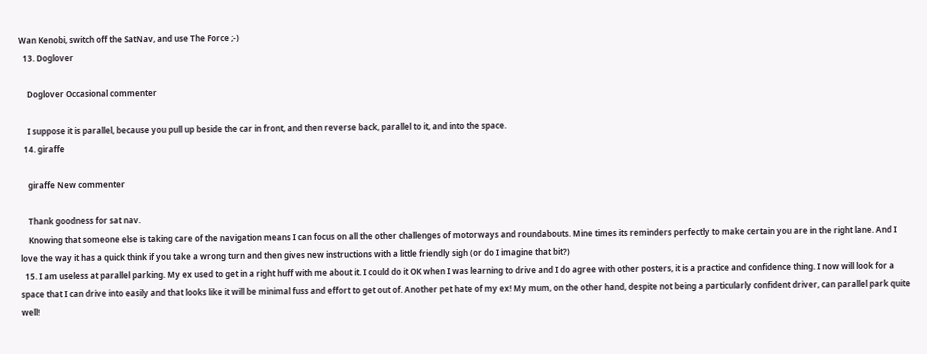Wan Kenobi, switch off the SatNav, and use The Force ;-)
  13. Doglover

    Doglover Occasional commenter

    I suppose it is parallel, because you pull up beside the car in front, and then reverse back, parallel to it, and into the space.
  14. giraffe

    giraffe New commenter

    Thank goodness for sat nav.
    Knowing that someone else is taking care of the navigation means I can focus on all the other challenges of motorways and roundabouts. Mine times its reminders perfectly to make certain you are in the right lane. And I love the way it has a quick think if you take a wrong turn and then gives new instructions with a little friendly sigh (or do I imagine that bit?)
  15. I am useless at parallel parking. My ex used to get in a right huff with me about it. I could do it OK when I was learning to drive and I do agree with other posters, it is a practice and confidence thing. I now will look for a space that I can drive into easily and that looks like it will be minimal fuss and effort to get out of. Another pet hate of my ex! My mum, on the other hand, despite not being a particularly confident driver, can parallel park quite well!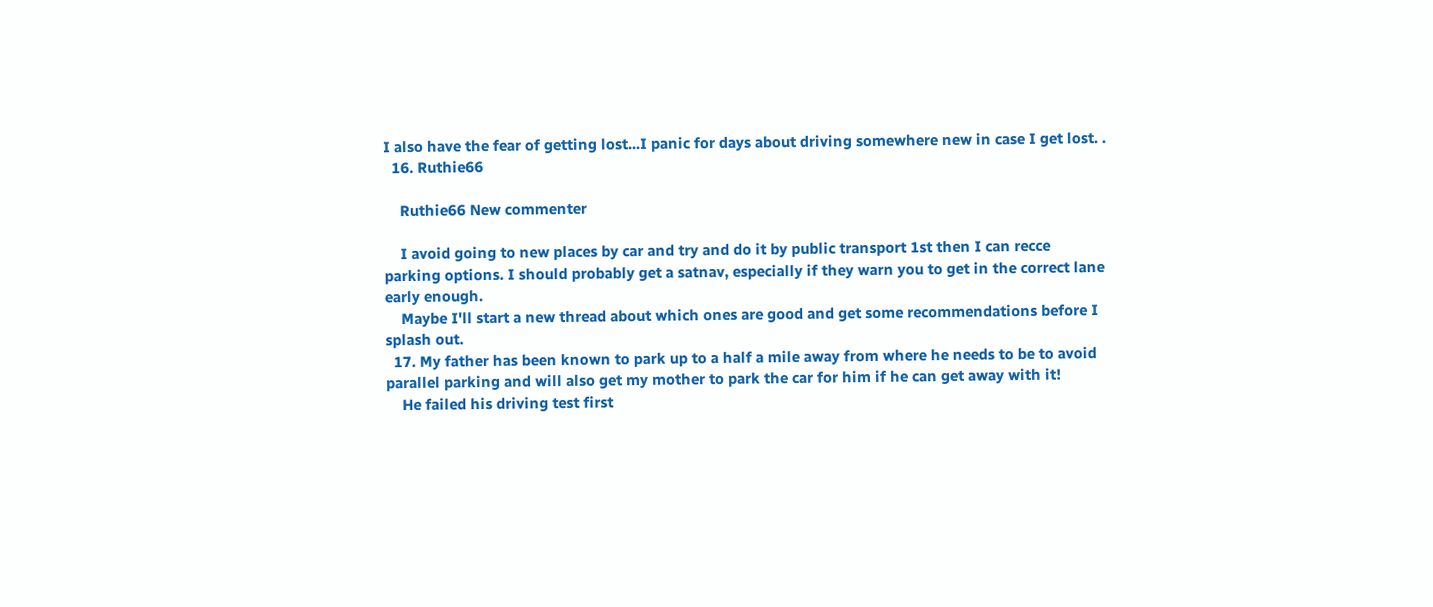I also have the fear of getting lost...I panic for days about driving somewhere new in case I get lost. .
  16. Ruthie66

    Ruthie66 New commenter

    I avoid going to new places by car and try and do it by public transport 1st then I can recce parking options. I should probably get a satnav, especially if they warn you to get in the correct lane early enough.
    Maybe I'll start a new thread about which ones are good and get some recommendations before I splash out.
  17. My father has been known to park up to a half a mile away from where he needs to be to avoid parallel parking and will also get my mother to park the car for him if he can get away with it!
    He failed his driving test first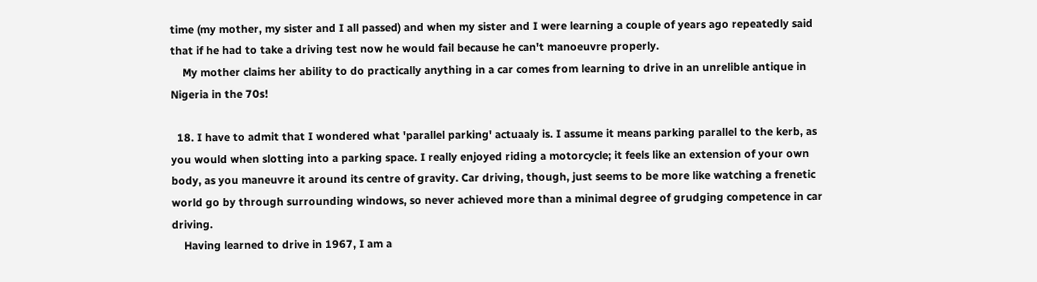time (my mother, my sister and I all passed) and when my sister and I were learning a couple of years ago repeatedly said that if he had to take a driving test now he would fail because he can't manoeuvre properly.
    My mother claims her ability to do practically anything in a car comes from learning to drive in an unrelible antique in Nigeria in the 70s!

  18. I have to admit that I wondered what 'parallel parking' actuaaly is. I assume it means parking parallel to the kerb, as you would when slotting into a parking space. I really enjoyed riding a motorcycle; it feels like an extension of your own body, as you maneuvre it around its centre of gravity. Car driving, though, just seems to be more like watching a frenetic world go by through surrounding windows, so never achieved more than a minimal degree of grudging competence in car driving.
    Having learned to drive in 1967, I am a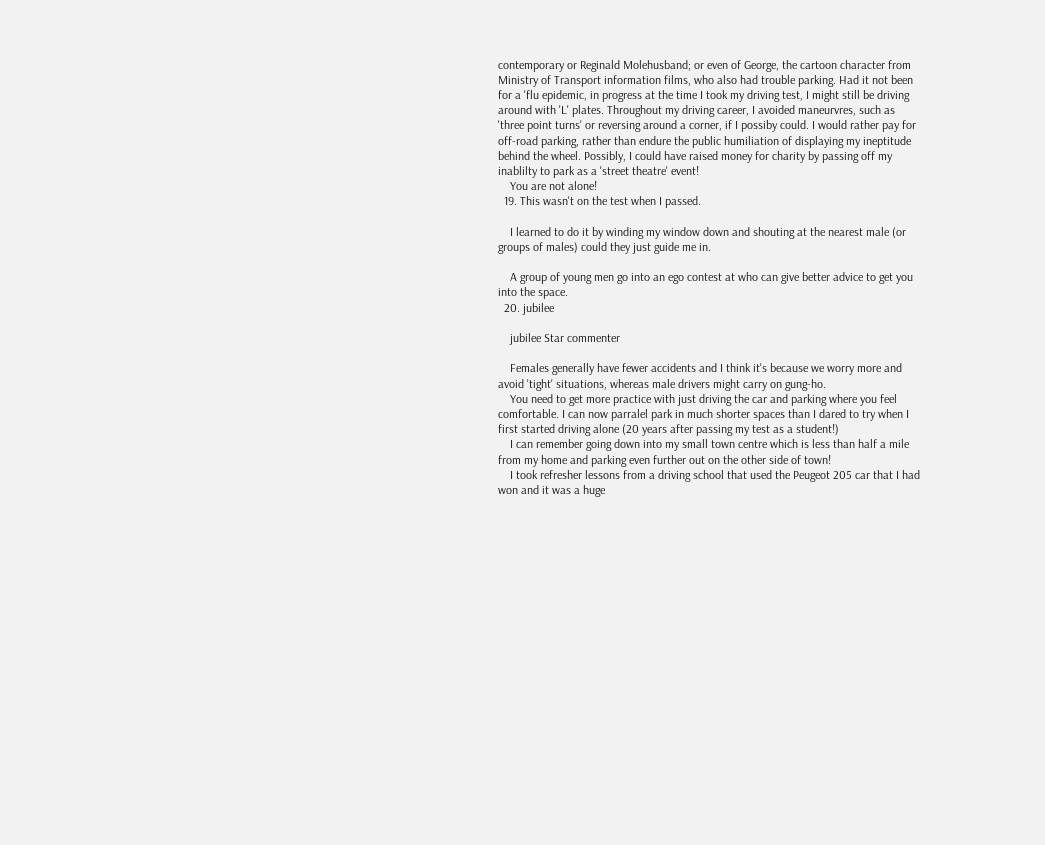contemporary or Reginald Molehusband; or even of George, the cartoon character from Ministry of Transport information films, who also had trouble parking. Had it not been for a 'flu epidemic, in progress at the time I took my driving test, I might still be driving around with 'L' plates. Throughout my driving career, I avoided maneurvres, such as 'three point turns' or reversing around a corner, if I possiby could. I would rather pay for off-road parking, rather than endure the public humiliation of displaying my ineptitude behind the wheel. Possibly, I could have raised money for charity by passing off my inablilty to park as a 'street theatre' event!
    You are not alone!
  19. This wasn't on the test when I passed.

    I learned to do it by winding my window down and shouting at the nearest male (or groups of males) could they just guide me in.

    A group of young men go into an ego contest at who can give better advice to get you into the space.
  20. jubilee

    jubilee Star commenter

    Females generally have fewer accidents and I think it's because we worry more and avoid 'tight' situations, whereas male drivers might carry on gung-ho.
    You need to get more practice with just driving the car and parking where you feel comfortable. I can now parralel park in much shorter spaces than I dared to try when I first started driving alone (20 years after passing my test as a student!)
    I can remember going down into my small town centre which is less than half a mile from my home and parking even further out on the other side of town!
    I took refresher lessons from a driving school that used the Peugeot 205 car that I had won and it was a huge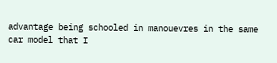advantage being schooled in manouevres in the same car model that I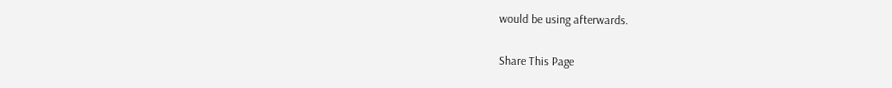would be using afterwards.

Share This Page